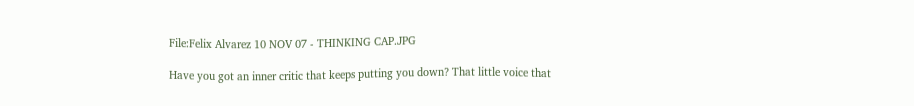File:Felix Alvarez 10 NOV 07 - THINKING CAP.JPG

Have you got an inner critic that keeps putting you down? That little voice that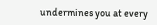undermines you at every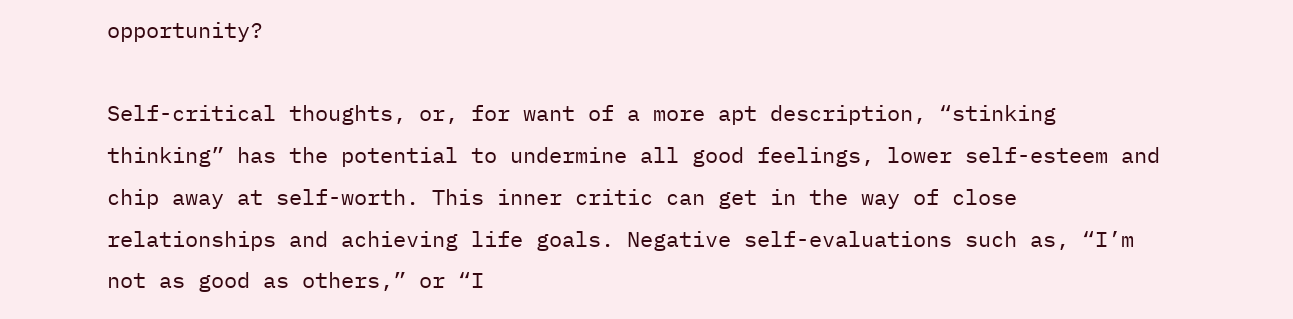opportunity?

Self-critical thoughts, or, for want of a more apt description, “stinking thinking” has the potential to undermine all good feelings, lower self-esteem and chip away at self-worth. This inner critic can get in the way of close relationships and achieving life goals. Negative self-evaluations such as, “I’m not as good as others,” or “I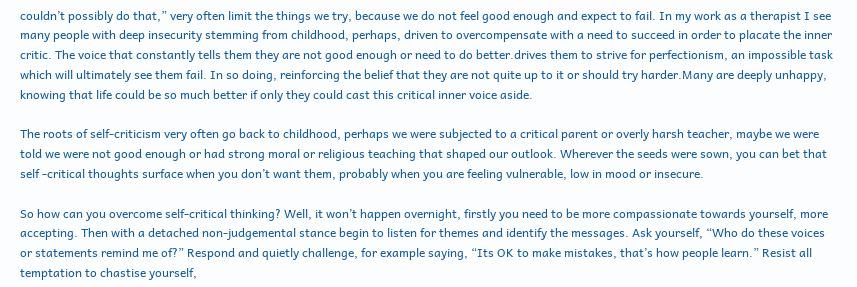couldn’t possibly do that,” very often limit the things we try, because we do not feel good enough and expect to fail. In my work as a therapist I see many people with deep insecurity stemming from childhood, perhaps, driven to overcompensate with a need to succeed in order to placate the inner critic. The voice that constantly tells them they are not good enough or need to do better.drives them to strive for perfectionism, an impossible task which will ultimately see them fail. In so doing, reinforcing the belief that they are not quite up to it or should try harder.Many are deeply unhappy, knowing that life could be so much better if only they could cast this critical inner voice aside.

The roots of self-criticism very often go back to childhood, perhaps we were subjected to a critical parent or overly harsh teacher, maybe we were told we were not good enough or had strong moral or religious teaching that shaped our outlook. Wherever the seeds were sown, you can bet that self -critical thoughts surface when you don’t want them, probably when you are feeling vulnerable, low in mood or insecure.

So how can you overcome self-critical thinking? Well, it won’t happen overnight, firstly you need to be more compassionate towards yourself, more accepting. Then with a detached non-judgemental stance begin to listen for themes and identify the messages. Ask yourself, “Who do these voices or statements remind me of?” Respond and quietly challenge, for example saying, “Its OK to make mistakes, that’s how people learn.” Resist all temptation to chastise yourself,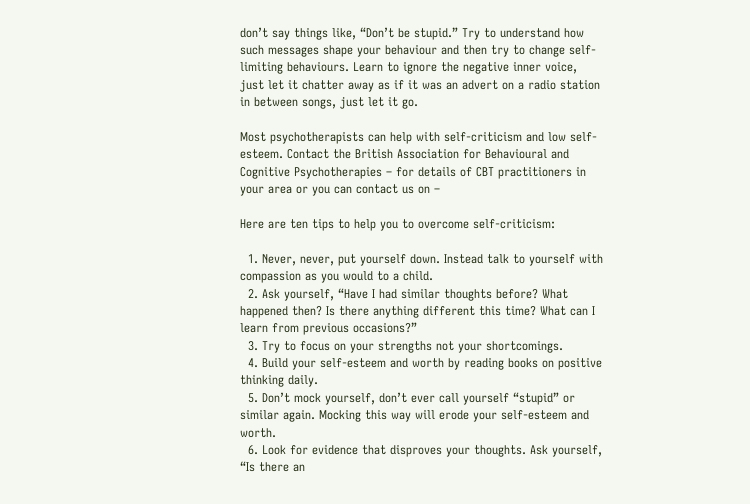don’t say things like, “Don’t be stupid.” Try to understand how such messages shape your behaviour and then try to change self-limiting behaviours. Learn to ignore the negative inner voice, just let it chatter away as if it was an advert on a radio station in between songs, just let it go.

Most psychotherapists can help with self-criticism and low self-esteem. Contact the British Association for Behavioural and Cognitive Psychotherapies – for details of CBT practitioners in your area or you can contact us on –

Here are ten tips to help you to overcome self-criticism:

  1. Never, never, put yourself down. Instead talk to yourself with compassion as you would to a child.
  2. Ask yourself, “Have I had similar thoughts before? What happened then? Is there anything different this time? What can I learn from previous occasions?”
  3. Try to focus on your strengths not your shortcomings.
  4. Build your self-esteem and worth by reading books on positive thinking daily.
  5. Don’t mock yourself, don’t ever call yourself “stupid” or similar again. Mocking this way will erode your self-esteem and worth.
  6. Look for evidence that disproves your thoughts. Ask yourself, “Is there an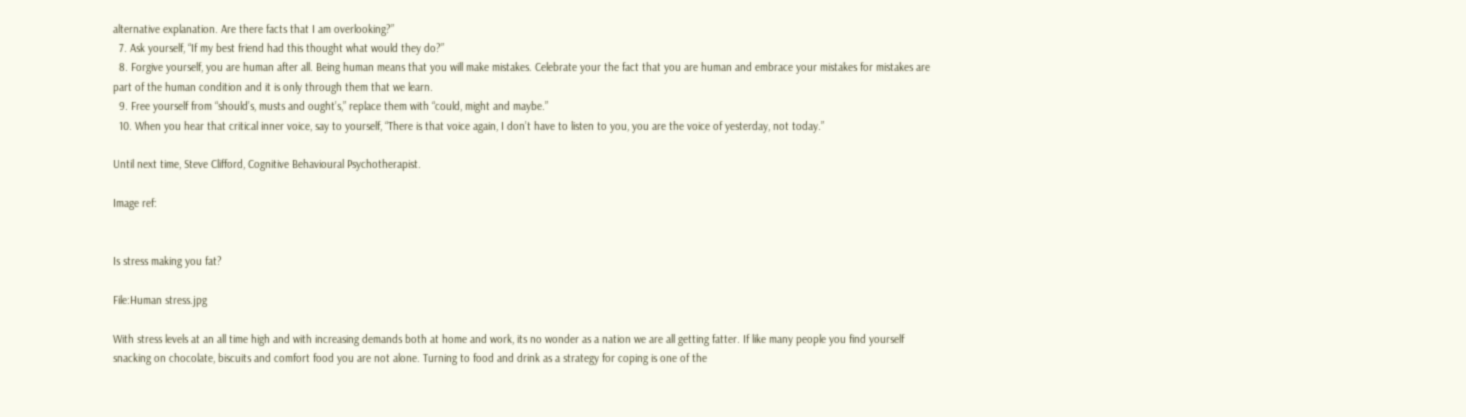alternative explanation. Are there facts that I am overlooking?”
  7. Ask yourself, “If my best friend had this thought what would they do?”
  8. Forgive yourself, you are human after all. Being human means that you will make mistakes. Celebrate your the fact that you are human and embrace your mistakes for mistakes are part of the human condition and it is only through them that we learn.
  9. Free yourself from “should’s, musts and ought’s,” replace them with “could, might and maybe.”
  10. When you hear that critical inner voice, say to yourself, “There is that voice again, I don’t have to listen to you, you are the voice of yesterday, not today.”

Until next time, Steve Clifford, Cognitive Behavioural Psychotherapist.

Image ref:


Is stress making you fat?

File:Human stress.jpg

With stress levels at an all time high and with increasing demands both at home and work, its no wonder as a nation we are all getting fatter. If like many people you find yourself snacking on chocolate, biscuits and comfort food you are not alone. Turning to food and drink as a strategy for coping is one of the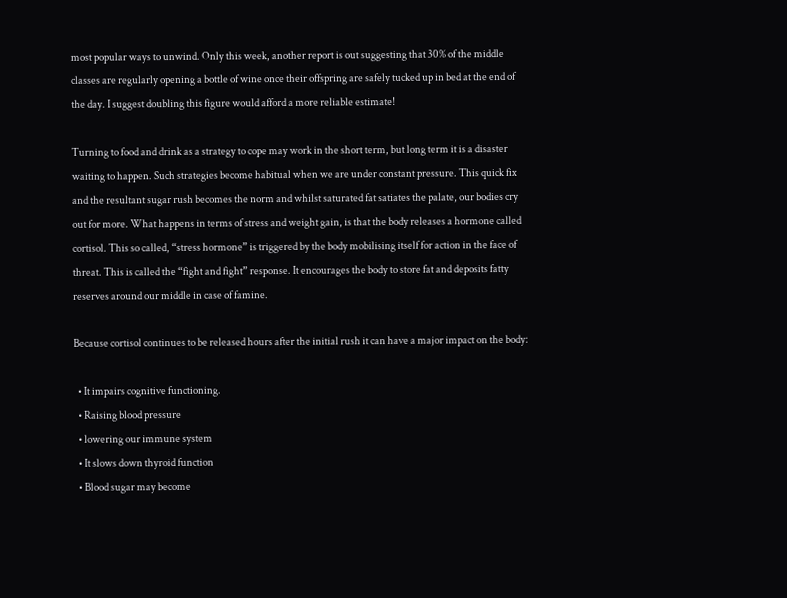most popular ways to unwind. Only this week, another report is out suggesting that 30% of the middle classes are regularly opening a bottle of wine once their offspring are safely tucked up in bed at the end of the day. I suggest doubling this figure would afford a more reliable estimate!

Turning to food and drink as a strategy to cope may work in the short term, but long term it is a disaster waiting to happen. Such strategies become habitual when we are under constant pressure. This quick fix and the resultant sugar rush becomes the norm and whilst saturated fat satiates the palate, our bodies cry out for more. What happens in terms of stress and weight gain, is that the body releases a hormone called cortisol. This so called, “stress hormone” is triggered by the body mobilising itself for action in the face of threat. This is called the “fight and fight” response. It encourages the body to store fat and deposits fatty reserves around our middle in case of famine.

Because cortisol continues to be released hours after the initial rush it can have a major impact on the body:

  • It impairs cognitive functioning.
  • Raising blood pressure
  • lowering our immune system
  • It slows down thyroid function
  • Blood sugar may become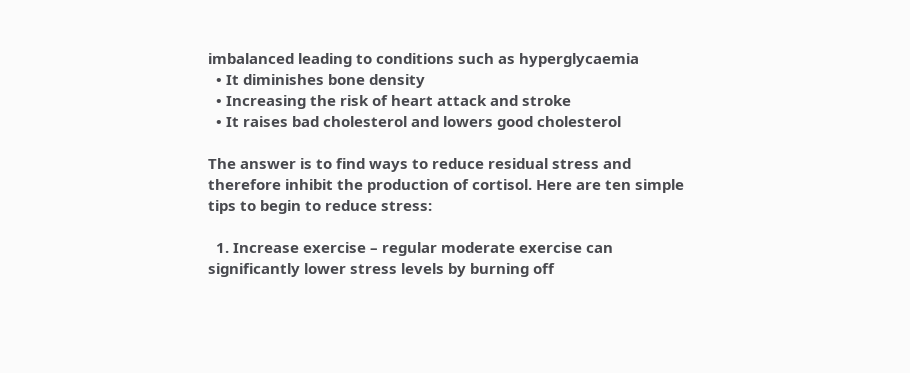imbalanced leading to conditions such as hyperglycaemia
  • It diminishes bone density
  • Increasing the risk of heart attack and stroke
  • It raises bad cholesterol and lowers good cholesterol

The answer is to find ways to reduce residual stress and therefore inhibit the production of cortisol. Here are ten simple tips to begin to reduce stress:

  1. Increase exercise – regular moderate exercise can significantly lower stress levels by burning off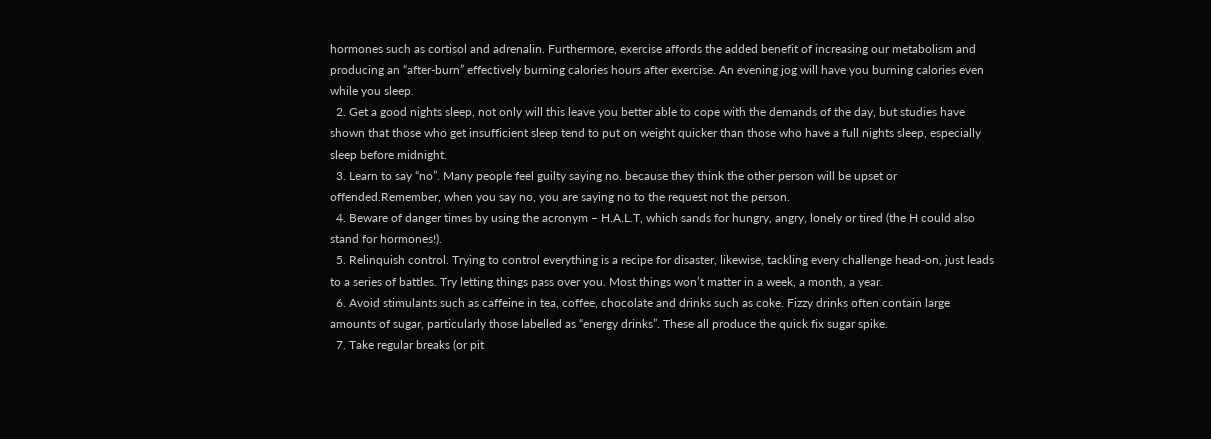hormones such as cortisol and adrenalin. Furthermore, exercise affords the added benefit of increasing our metabolism and producing an “after-burn” effectively burning calories hours after exercise. An evening jog will have you burning calories even while you sleep.
  2. Get a good nights sleep, not only will this leave you better able to cope with the demands of the day, but studies have shown that those who get insufficient sleep tend to put on weight quicker than those who have a full nights sleep, especially sleep before midnight.
  3. Learn to say “no”. Many people feel guilty saying no. because they think the other person will be upset or offended.Remember, when you say no, you are saying no to the request not the person.
  4. Beware of danger times by using the acronym – H.A.L.T, which sands for hungry, angry, lonely or tired (the H could also stand for hormones!).
  5. Relinquish control. Trying to control everything is a recipe for disaster, likewise, tackling every challenge head-on, just leads to a series of battles. Try letting things pass over you. Most things won’t matter in a week, a month, a year.
  6. Avoid stimulants such as caffeine in tea, coffee, chocolate and drinks such as coke. Fizzy drinks often contain large amounts of sugar, particularly those labelled as “energy drinks”. These all produce the quick fix sugar spike.
  7. Take regular breaks (or pit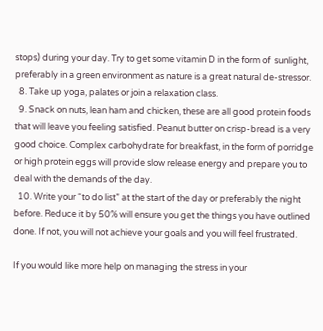stops) during your day. Try to get some vitamin D in the form of  sunlight, preferably in a green environment as nature is a great natural de-stressor.
  8. Take up yoga, palates or join a relaxation class.
  9. Snack on nuts, lean ham and chicken, these are all good protein foods that will leave you feeling satisfied. Peanut butter on crisp-bread is a very good choice. Complex carbohydrate for breakfast, in the form of porridge or high protein eggs will provide slow release energy and prepare you to deal with the demands of the day.
  10. Write your “to do list” at the start of the day or preferably the night before. Reduce it by 50% will ensure you get the things you have outlined done. If not, you will not achieve your goals and you will feel frustrated.

If you would like more help on managing the stress in your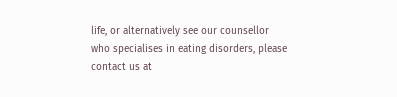life, or alternatively see our counsellor who specialises in eating disorders, please contact us at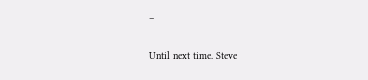–

Until next time. Steve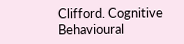Clifford. Cognitive Behavioural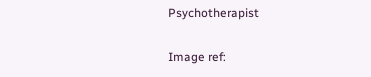Psychotherapist

Image ref: